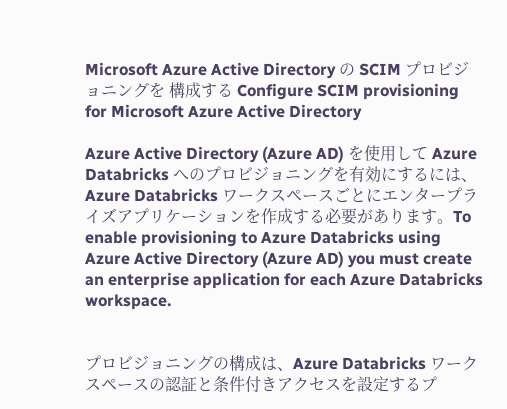Microsoft Azure Active Directory の SCIM プロビジョニングを 構成する Configure SCIM provisioning for Microsoft Azure Active Directory

Azure Active Directory (Azure AD) を使用して Azure Databricks へのプロビジョニングを有効にするには、Azure Databricks ワークスペースごとにエンタープライズアプリケーションを作成する必要があります。To enable provisioning to Azure Databricks using Azure Active Directory (Azure AD) you must create an enterprise application for each Azure Databricks workspace.


プロビジョニングの構成は、Azure Databricks ワークスペースの認証と条件付きアクセスを設定するプ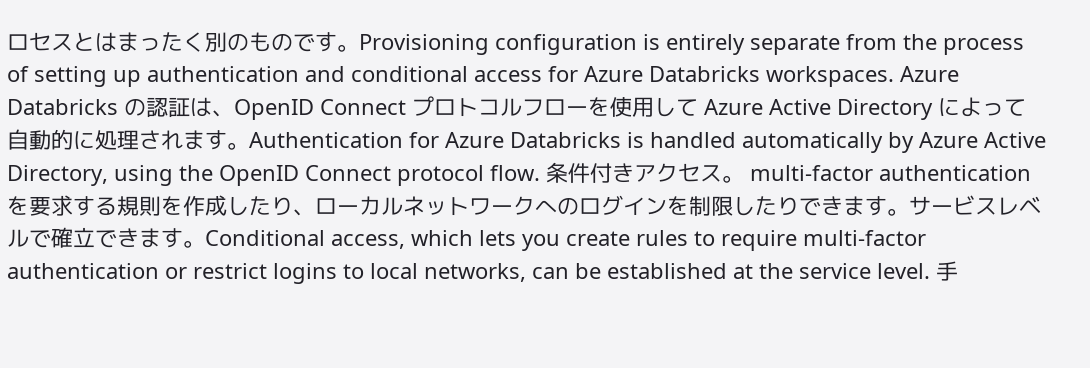ロセスとはまったく別のものです。Provisioning configuration is entirely separate from the process of setting up authentication and conditional access for Azure Databricks workspaces. Azure Databricks の認証は、OpenID Connect プロトコルフローを使用して Azure Active Directory によって自動的に処理されます。Authentication for Azure Databricks is handled automatically by Azure Active Directory, using the OpenID Connect protocol flow. 条件付きアクセス。 multi-factor authentication を要求する規則を作成したり、ローカルネットワークへのログインを制限したりできます。サービスレベルで確立できます。Conditional access, which lets you create rules to require multi-factor authentication or restrict logins to local networks, can be established at the service level. 手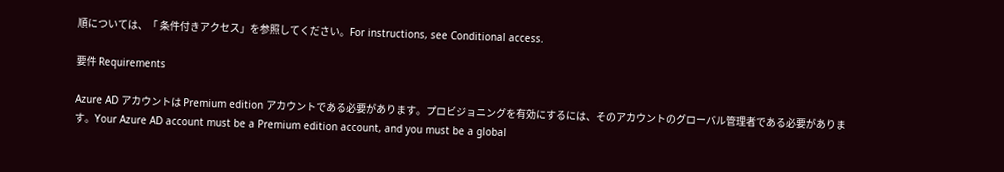順については、「 条件付きアクセス」を参照してください。For instructions, see Conditional access.

要件 Requirements

Azure AD アカウントは Premium edition アカウントである必要があります。プロビジョニングを有効にするには、そのアカウントのグローバル管理者である必要があります。Your Azure AD account must be a Premium edition account, and you must be a global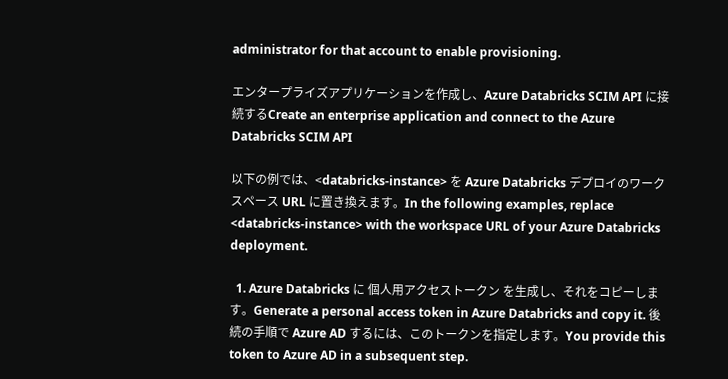administrator for that account to enable provisioning.

エンタープライズアプリケーションを作成し、Azure Databricks SCIM API に接続するCreate an enterprise application and connect to the Azure Databricks SCIM API

以下の例では、<databricks-instance> を Azure Databricks デプロイのワークスペース URL に置き換えます。In the following examples, replace <databricks-instance> with the workspace URL of your Azure Databricks deployment.

  1. Azure Databricks に 個人用アクセストークン を生成し、それをコピーします。Generate a personal access token in Azure Databricks and copy it. 後続の手順で Azure AD するには、このトークンを指定します。You provide this token to Azure AD in a subsequent step.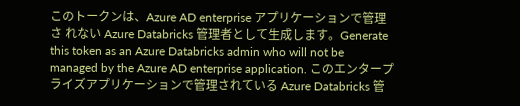このトークンは、Azure AD enterprise アプリケーションで管理さ れない Azure Databricks 管理者として生成します。Generate this token as an Azure Databricks admin who will not be managed by the Azure AD enterprise application. このエンタープライズアプリケーションで管理されている Azure Databricks 管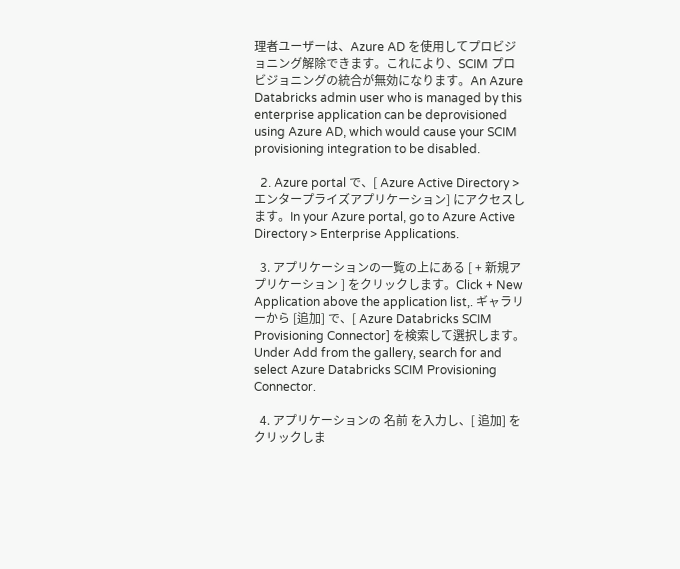理者ユーザーは、Azure AD を使用してプロビジョニング解除できます。これにより、SCIM プロビジョニングの統合が無効になります。An Azure Databricks admin user who is managed by this enterprise application can be deprovisioned using Azure AD, which would cause your SCIM provisioning integration to be disabled.

  2. Azure portal で、[ Azure Active Directory > エンタープライズアプリケーション] にアクセスします。In your Azure portal, go to Azure Active Directory > Enterprise Applications.

  3. アプリケーションの一覧の上にある [ + 新規アプリケーション ] をクリックします。Click + New Application above the application list,. ギャラリーから [追加] で、[ Azure Databricks SCIM Provisioning Connector] を検索して選択します。Under Add from the gallery, search for and select Azure Databricks SCIM Provisioning Connector.

  4. アプリケーションの 名前 を入力し、[ 追加] をクリックしま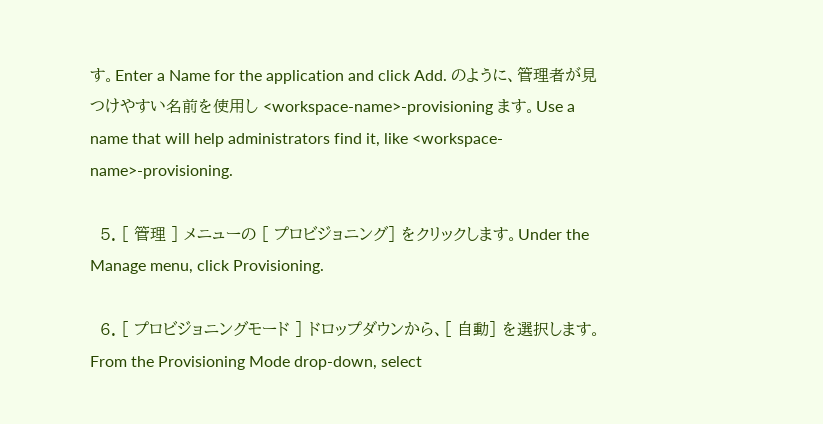す。Enter a Name for the application and click Add. のように、管理者が見つけやすい名前を使用し <workspace-name>-provisioning ます。Use a name that will help administrators find it, like <workspace-name>-provisioning.

  5. [ 管理 ] メニューの [ プロビジョニング] をクリックします。Under the Manage menu, click Provisioning.

  6. [ プロビジョニングモード ] ドロップダウンから、[ 自動] を選択します。From the Provisioning Mode drop-down, select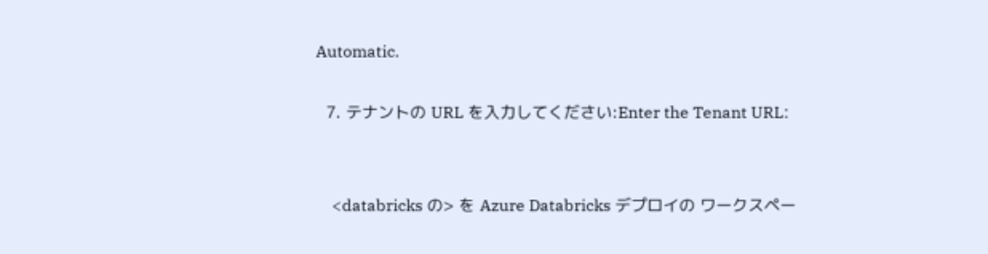Automatic.

  7. テナントの URL を入力してください:Enter the Tenant URL:


    <databricks の> を Azure Databricks デプロイの ワークスペー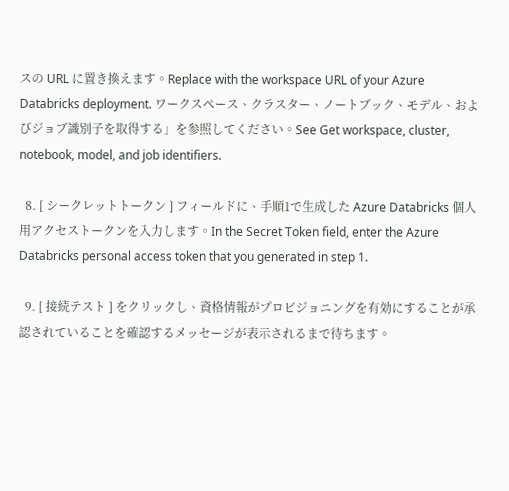スの URL に置き換えます。Replace with the workspace URL of your Azure Databricks deployment. ワークスペース、クラスター、ノートブック、モデル、およびジョブ識別子を取得する」を参照してください。See Get workspace, cluster, notebook, model, and job identifiers.

  8. [ シークレットトークン ] フィールドに、手順1で生成した Azure Databricks 個人用アクセストークンを入力します。In the Secret Token field, enter the Azure Databricks personal access token that you generated in step 1.

  9. [ 接続テスト ] をクリックし、資格情報がプロビジョニングを有効にすることが承認されていることを確認するメッセージが表示されるまで待ちます。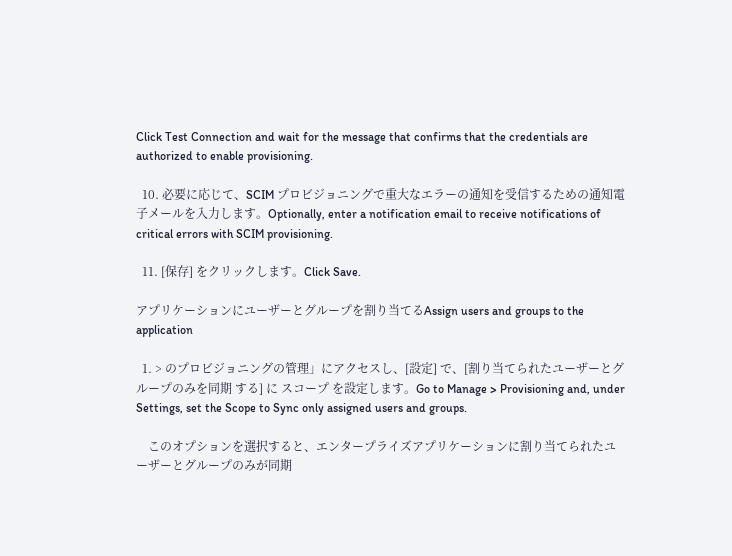Click Test Connection and wait for the message that confirms that the credentials are authorized to enable provisioning.

  10. 必要に応じて、SCIM プロビジョニングで重大なエラーの通知を受信するための通知電子メールを入力します。Optionally, enter a notification email to receive notifications of critical errors with SCIM provisioning.

  11. [保存] をクリックします。Click Save.

アプリケーションにユーザーとグループを割り当てるAssign users and groups to the application

  1. > のプロビジョニングの管理」にアクセスし、[設定] で、[割り当てられたユーザーとグループのみを同期 する] に スコープ を設定します。Go to Manage > Provisioning and, under Settings, set the Scope to Sync only assigned users and groups.

    このオプションを選択すると、エンタープライズアプリケーションに割り当てられたユーザーとグループのみが同期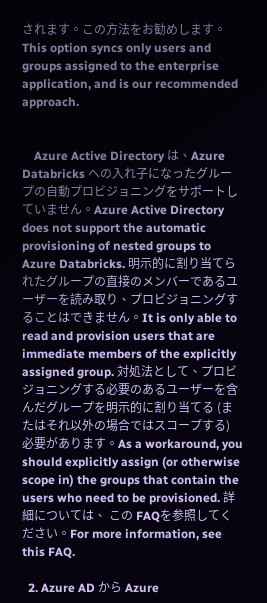されます。この方法をお勧めします。This option syncs only users and groups assigned to the enterprise application, and is our recommended approach.


    Azure Active Directory は、Azure Databricks への入れ子になったグループの自動プロビジョニングをサポートしていません。Azure Active Directory does not support the automatic provisioning of nested groups to Azure Databricks. 明示的に割り当てられたグループの直接のメンバーであるユーザーを読み取り、プロビジョニングすることはできません。It is only able to read and provision users that are immediate members of the explicitly assigned group. 対処法として、プロビジョニングする必要のあるユーザーを含んだグループを明示的に割り当てる (またはそれ以外の場合ではスコープする) 必要があります。As a workaround, you should explicitly assign (or otherwise scope in) the groups that contain the users who need to be provisioned. 詳細については、 この FAQを参照してください。For more information, see this FAQ.

  2. Azure AD から Azure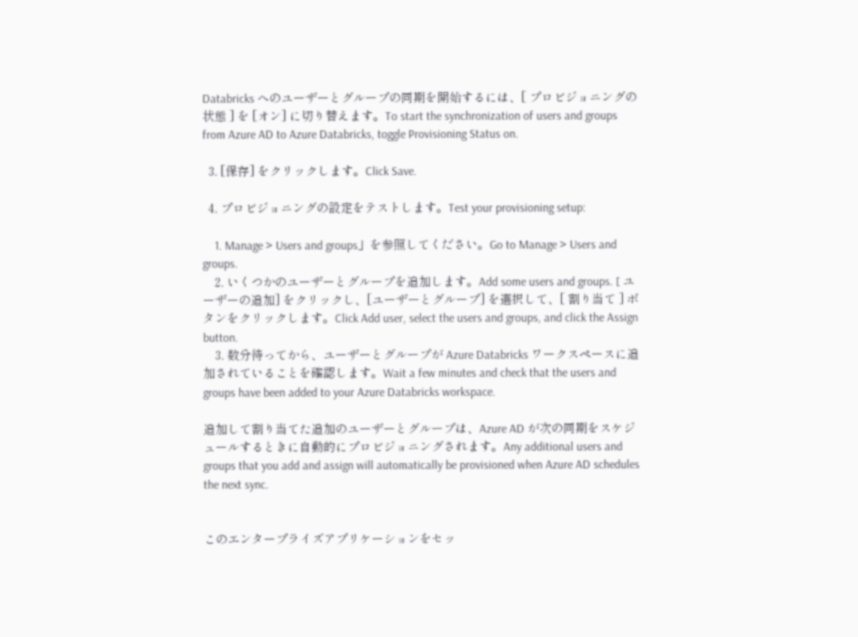Databricks へのユーザーとグループの同期を開始するには、[ プロビジョニングの状態 ] を [オン] に切り替えます。To start the synchronization of users and groups from Azure AD to Azure Databricks, toggle Provisioning Status on.

  3. [保存] をクリックします。Click Save.

  4. プロビジョニングの設定をテストします。Test your provisioning setup:

    1. Manage > Users and groups」を参照してください。Go to Manage > Users and groups.
    2. いくつかのユーザーとグループを追加します。Add some users and groups. [ ユーザーの追加] をクリックし、[ユーザーとグループ] を選択して、[ 割り当て ] ボタンをクリックします。Click Add user, select the users and groups, and click the Assign button.
    3. 数分待ってから、ユーザーとグループが Azure Databricks ワークスペースに追加されていることを確認します。Wait a few minutes and check that the users and groups have been added to your Azure Databricks workspace.

追加して割り当てた追加のユーザーとグループは、Azure AD が次の同期をスケジュールするときに自動的にプロビジョニングされます。Any additional users and groups that you add and assign will automatically be provisioned when Azure AD schedules the next sync.


このエンタープライズアプリケーションをセッ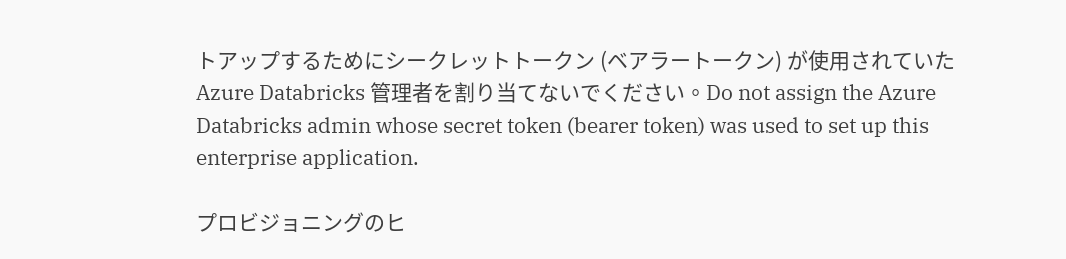トアップするためにシークレットトークン (ベアラートークン) が使用されていた Azure Databricks 管理者を割り当てないでください。Do not assign the Azure Databricks admin whose secret token (bearer token) was used to set up this enterprise application.

プロビジョニングのヒ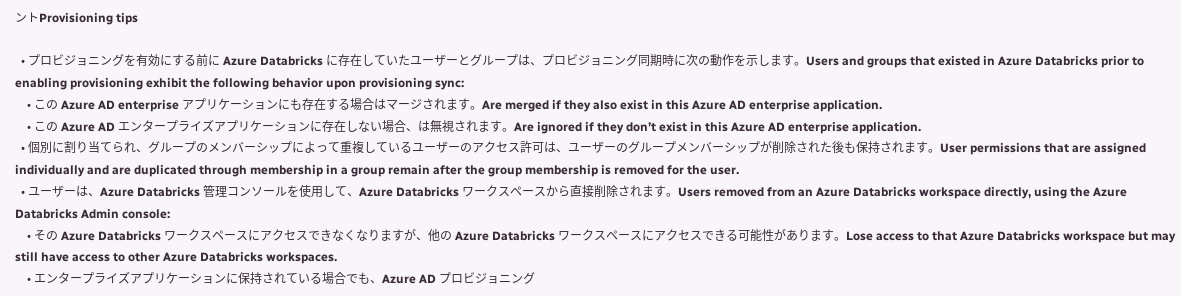ントProvisioning tips

  • プロビジョニングを有効にする前に Azure Databricks に存在していたユーザーとグループは、プロビジョニング同期時に次の動作を示します。Users and groups that existed in Azure Databricks prior to enabling provisioning exhibit the following behavior upon provisioning sync:
    • この Azure AD enterprise アプリケーションにも存在する場合はマージされます。Are merged if they also exist in this Azure AD enterprise application.
    • この Azure AD エンタープライズアプリケーションに存在しない場合、は無視されます。Are ignored if they don’t exist in this Azure AD enterprise application.
  • 個別に割り当てられ、グループのメンバーシップによって重複しているユーザーのアクセス許可は、ユーザーのグループメンバーシップが削除された後も保持されます。User permissions that are assigned individually and are duplicated through membership in a group remain after the group membership is removed for the user.
  • ユーザーは、Azure Databricks 管理コンソールを使用して、Azure Databricks ワークスペースから直接削除されます。Users removed from an Azure Databricks workspace directly, using the Azure Databricks Admin console:
    • その Azure Databricks ワークスペースにアクセスできなくなりますが、他の Azure Databricks ワークスペースにアクセスできる可能性があります。Lose access to that Azure Databricks workspace but may still have access to other Azure Databricks workspaces.
    • エンタープライズアプリケーションに保持されている場合でも、Azure AD プロビジョニング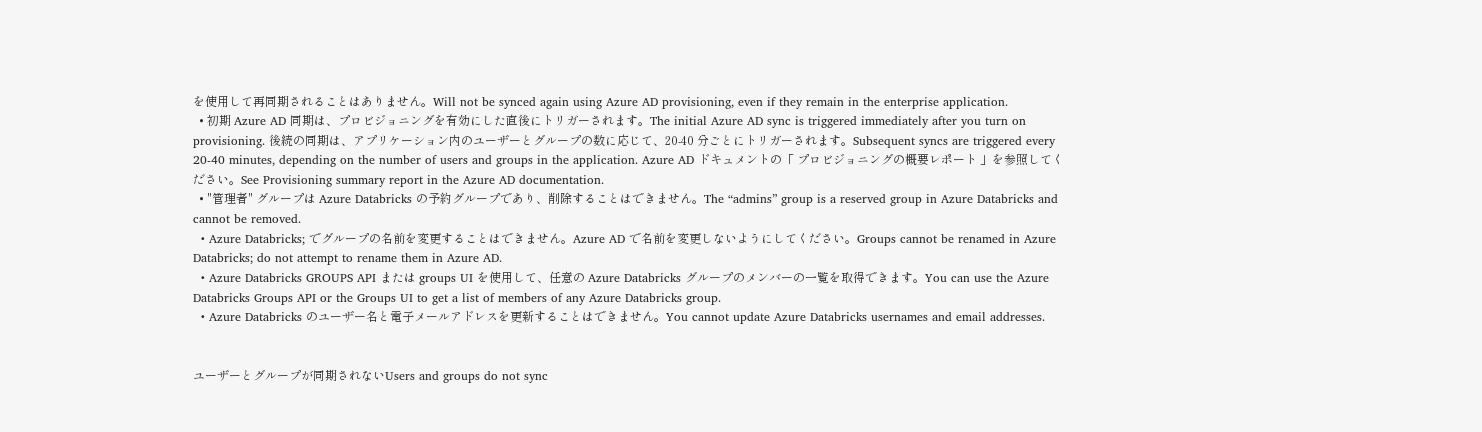を使用して再同期されることはありません。Will not be synced again using Azure AD provisioning, even if they remain in the enterprise application.
  • 初期 Azure AD 同期は、プロビジョニングを有効にした直後にトリガーされます。The initial Azure AD sync is triggered immediately after you turn on provisioning. 後続の同期は、アプリケーション内のユーザーとグループの数に応じて、20-40 分ごとにトリガーされます。Subsequent syncs are triggered every 20-40 minutes, depending on the number of users and groups in the application. Azure AD ドキュメントの「 プロビジョニングの概要レポート 」を参照してください。See Provisioning summary report in the Azure AD documentation.
  • "管理者" グループは Azure Databricks の予約グループであり、削除することはできません。The “admins” group is a reserved group in Azure Databricks and cannot be removed.
  • Azure Databricks; でグループの名前を変更することはできません。Azure AD で名前を変更しないようにしてください。Groups cannot be renamed in Azure Databricks; do not attempt to rename them in Azure AD.
  • Azure Databricks GROUPS API または groups UI を使用して、任意の Azure Databricks グループのメンバーの一覧を取得できます。You can use the Azure Databricks Groups API or the Groups UI to get a list of members of any Azure Databricks group.
  • Azure Databricks のユーザー名と電子メールアドレスを更新することはできません。You cannot update Azure Databricks usernames and email addresses.


ユーザーとグループが同期されないUsers and groups do not sync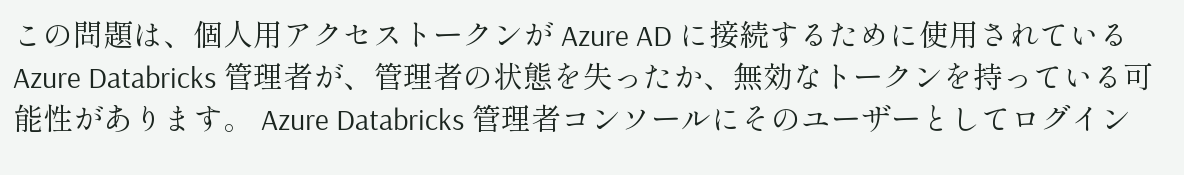この問題は、個人用アクセストークンが Azure AD に接続するために使用されている Azure Databricks 管理者が、管理者の状態を失ったか、無効なトークンを持っている可能性があります。 Azure Databricks 管理者コンソールにそのユーザーとしてログイン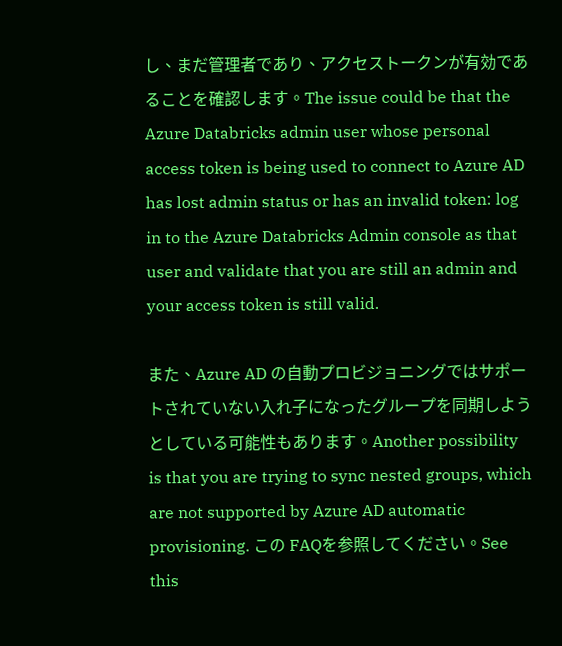し、まだ管理者であり、アクセストークンが有効であることを確認します。The issue could be that the Azure Databricks admin user whose personal access token is being used to connect to Azure AD has lost admin status or has an invalid token: log in to the Azure Databricks Admin console as that user and validate that you are still an admin and your access token is still valid.

また、Azure AD の自動プロビジョニングではサポートされていない入れ子になったグループを同期しようとしている可能性もあります。Another possibility is that you are trying to sync nested groups, which are not supported by Azure AD automatic provisioning. この FAQを参照してください。See this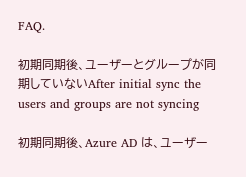FAQ.

初期同期後、ユーザーとグループが同期していないAfter initial sync the users and groups are not syncing

初期同期後、Azure AD は、ユーザー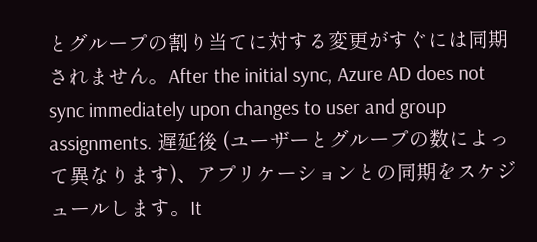とグループの割り当てに対する変更がすぐには同期されません。After the initial sync, Azure AD does not sync immediately upon changes to user and group assignments. 遅延後 (ユーザーとグループの数によって異なります)、アプリケーションとの同期をスケジュールします。It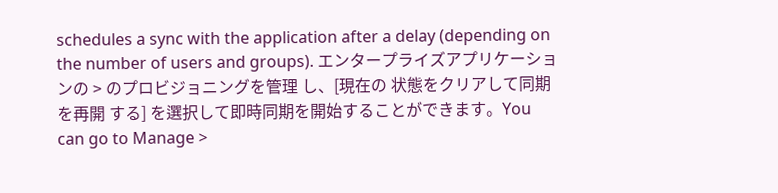schedules a sync with the application after a delay (depending on the number of users and groups). エンタープライズアプリケーションの > のプロビジョニングを管理 し、[現在の 状態をクリアして同期を再開 する] を選択して即時同期を開始することができます。You can go to Manage >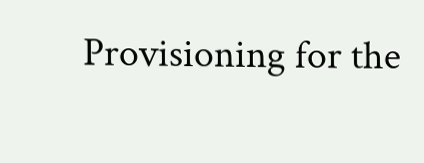Provisioning for the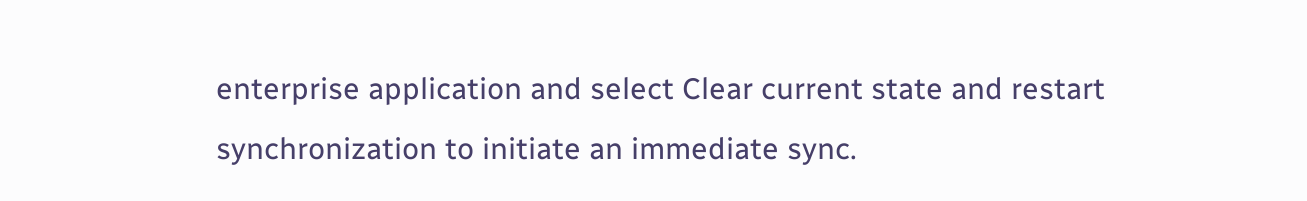enterprise application and select Clear current state and restart synchronization to initiate an immediate sync.